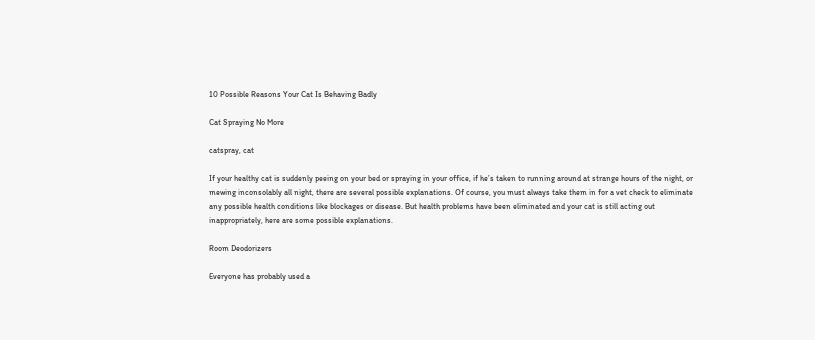10 Possible Reasons Your Cat Is Behaving Badly

Cat Spraying No More

catspray, cat

If your healthy cat is suddenly peeing on your bed or spraying in your office, if he’s taken to running around at strange hours of the night, or mewing inconsolably all night, there are several possible explanations. Of course, you must always take them in for a vet check to eliminate any possible health conditions like blockages or disease. But health problems have been eliminated and your cat is still acting out inappropriately, here are some possible explanations.

Room Deodorizers

Everyone has probably used a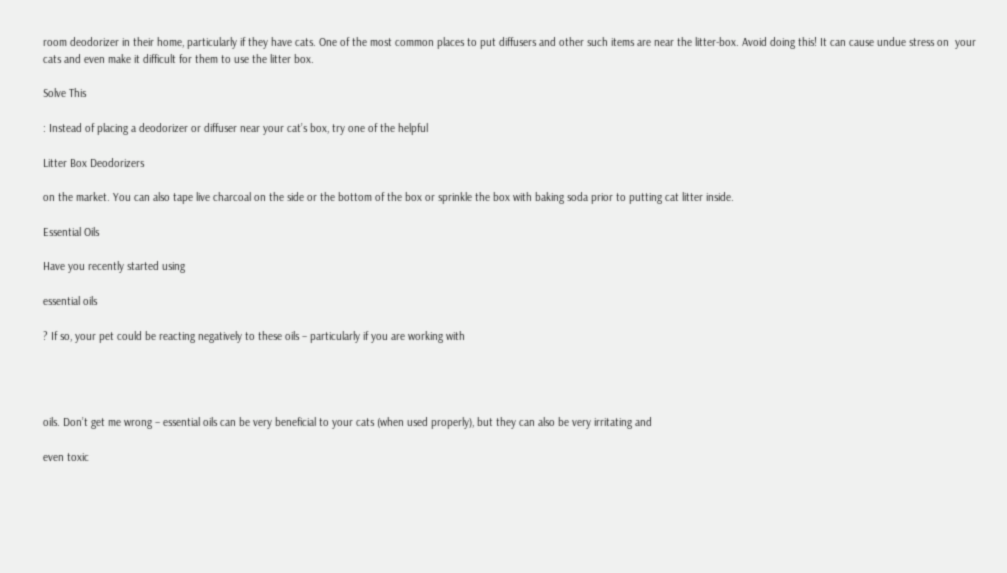room deodorizer in their home, particularly if they have cats. One of the most common places to put diffusers and other such items are near the litter-box. Avoid doing this! It can cause undue stress on  your cats and even make it difficult for them to use the litter box.

Solve This

: Instead of placing a deodorizer or diffuser near your cat’s box, try one of the helpful

Litter Box Deodorizers

on the market. You can also tape live charcoal on the side or the bottom of the box or sprinkle the box with baking soda prior to putting cat litter inside.

Essential Oils

Have you recently started using

essential oils

? If so, your pet could be reacting negatively to these oils – particularly if you are working with




oils. Don’t get me wrong – essential oils can be very beneficial to your cats (when used properly), but they can also be very irritating and

even toxic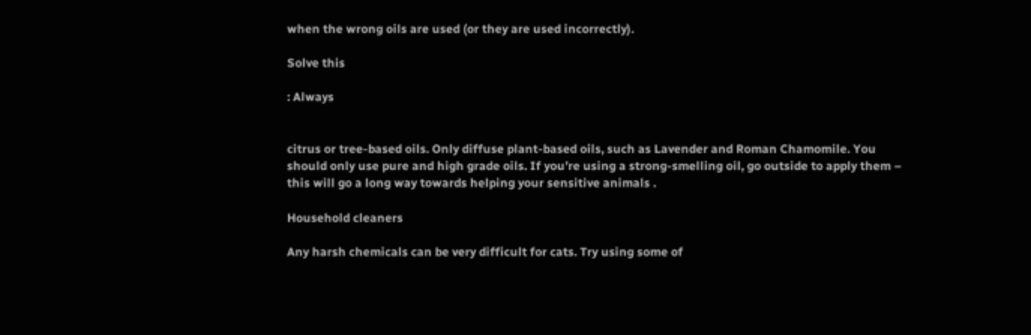when the wrong oils are used (or they are used incorrectly).

Solve this

: Always


citrus or tree-based oils. Only diffuse plant-based oils, such as Lavender and Roman Chamomile. You  should only use pure and high grade oils. If you’re using a strong-smelling oil, go outside to apply them – this will go a long way towards helping your sensitive animals .

Household cleaners

Any harsh chemicals can be very difficult for cats. Try using some of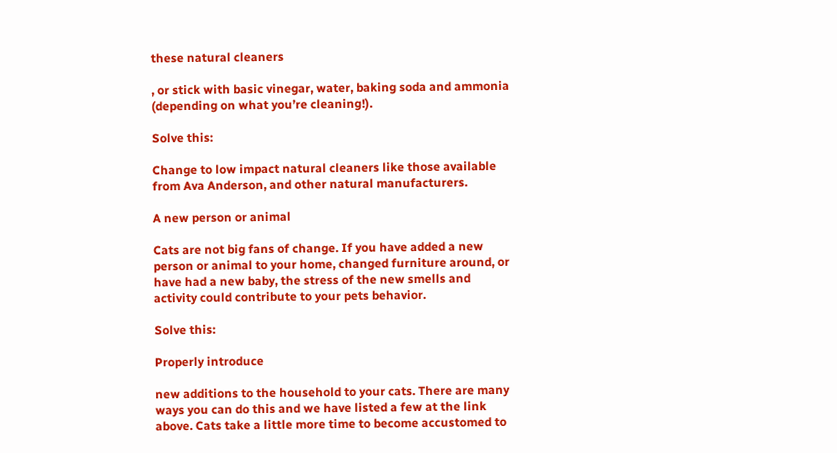these natural cleaners

, or stick with basic vinegar, water, baking soda and ammonia (depending on what you’re cleaning!).

Solve this:

Change to low impact natural cleaners like those available from Ava Anderson, and other natural manufacturers.

A new person or animal

Cats are not big fans of change. If you have added a new person or animal to your home, changed furniture around, or have had a new baby, the stress of the new smells and activity could contribute to your pets behavior.

Solve this:

Properly introduce

new additions to the household to your cats. There are many ways you can do this and we have listed a few at the link above. Cats take a little more time to become accustomed to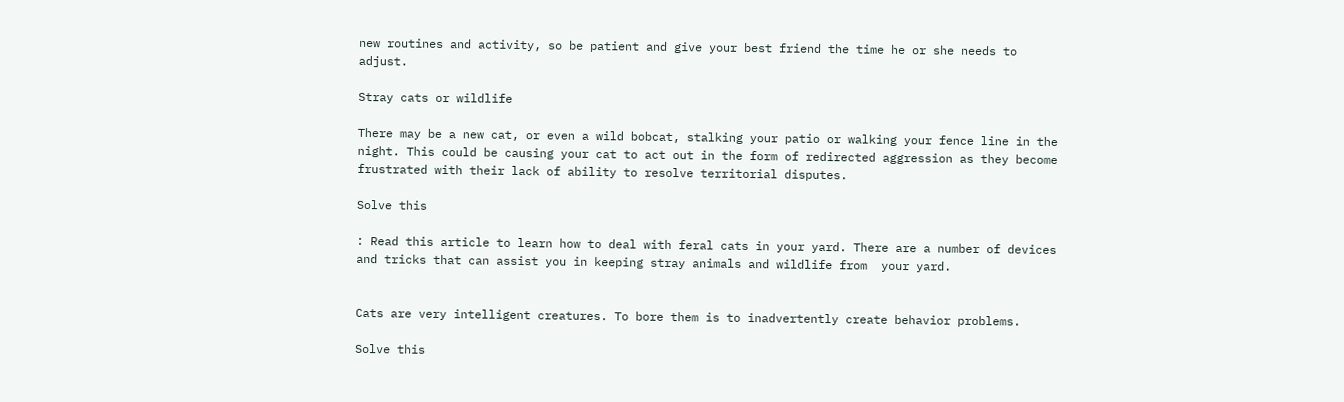new routines and activity, so be patient and give your best friend the time he or she needs to adjust.

Stray cats or wildlife

There may be a new cat, or even a wild bobcat, stalking your patio or walking your fence line in the night. This could be causing your cat to act out in the form of redirected aggression as they become frustrated with their lack of ability to resolve territorial disputes.

Solve this

: Read this article to learn how to deal with feral cats in your yard. There are a number of devices and tricks that can assist you in keeping stray animals and wildlife from  your yard.


Cats are very intelligent creatures. To bore them is to inadvertently create behavior problems.

Solve this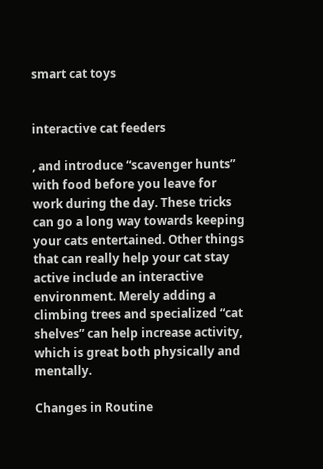smart cat toys


interactive cat feeders

, and introduce “scavenger hunts” with food before you leave for work during the day. These tricks can go a long way towards keeping your cats entertained. Other things that can really help your cat stay active include an interactive environment. Merely adding a climbing trees and specialized “cat shelves” can help increase activity, which is great both physically and mentally.

Changes in Routine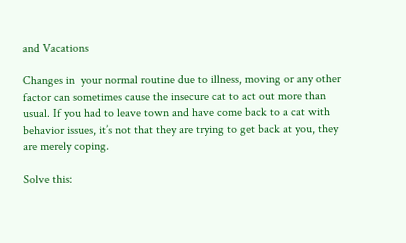and Vacations

Changes in  your normal routine due to illness, moving or any other factor can sometimes cause the insecure cat to act out more than usual. If you had to leave town and have come back to a cat with behavior issues, it’s not that they are trying to get back at you, they are merely coping.

Solve this: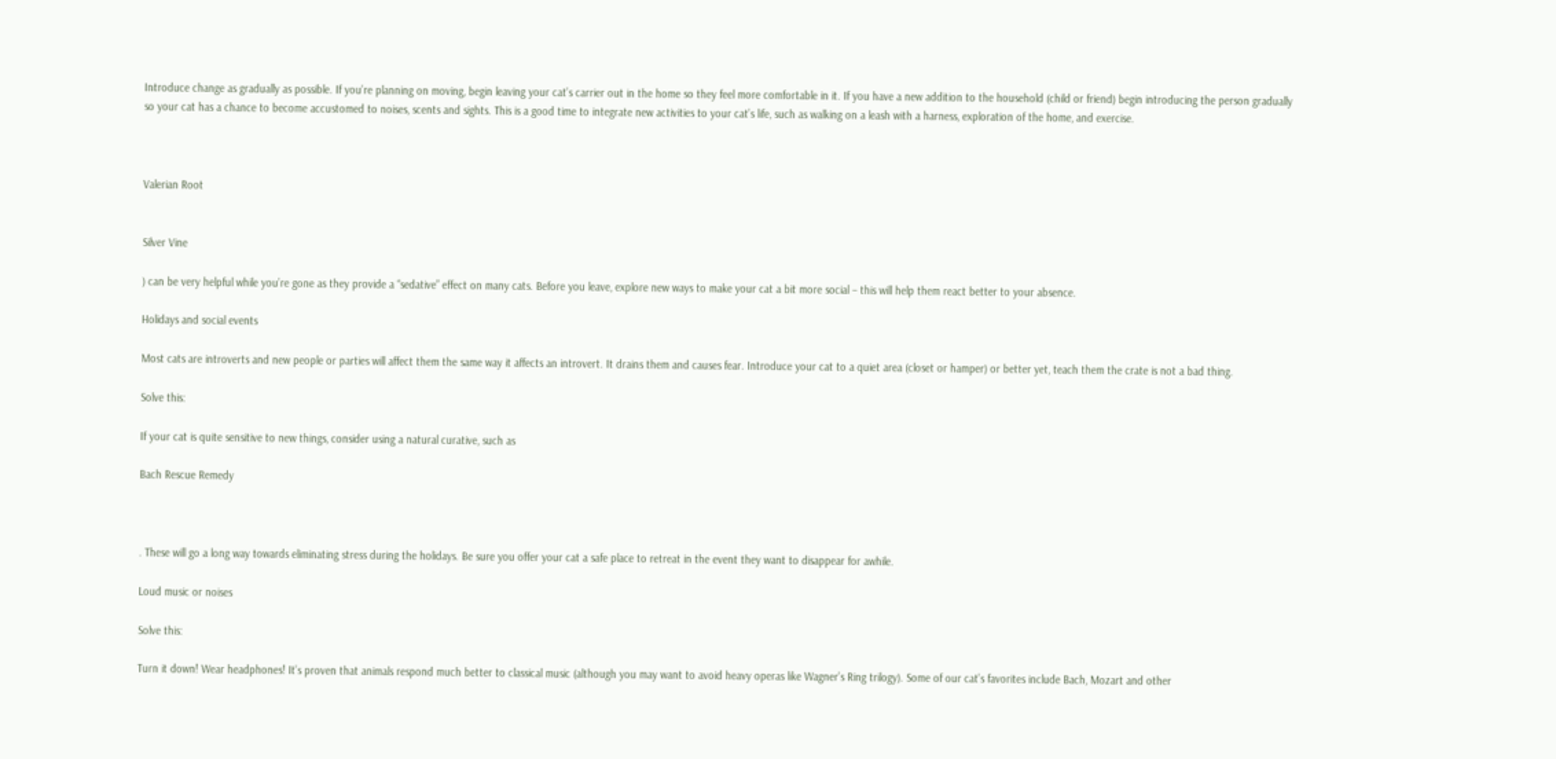Introduce change as gradually as possible. If you’re planning on moving, begin leaving your cat’s carrier out in the home so they feel more comfortable in it. If you have a new addition to the household (child or friend) begin introducing the person gradually so your cat has a chance to become accustomed to noises, scents and sights. This is a good time to integrate new activities to your cat’s life, such as walking on a leash with a harness, exploration of the home, and exercise.



Valerian Root


Silver Vine

) can be very helpful while you’re gone as they provide a “sedative” effect on many cats. Before you leave, explore new ways to make your cat a bit more social – this will help them react better to your absence.

Holidays and social events

Most cats are introverts and new people or parties will affect them the same way it affects an introvert. It drains them and causes fear. Introduce your cat to a quiet area (closet or hamper) or better yet, teach them the crate is not a bad thing.

Solve this:

If your cat is quite sensitive to new things, consider using a natural curative, such as

Bach Rescue Remedy



. These will go a long way towards eliminating stress during the holidays. Be sure you offer your cat a safe place to retreat in the event they want to disappear for awhile.

Loud music or noises

Solve this:

Turn it down! Wear headphones! It’s proven that animals respond much better to classical music (although you may want to avoid heavy operas like Wagner’s Ring trilogy). Some of our cat’s favorites include Bach, Mozart and other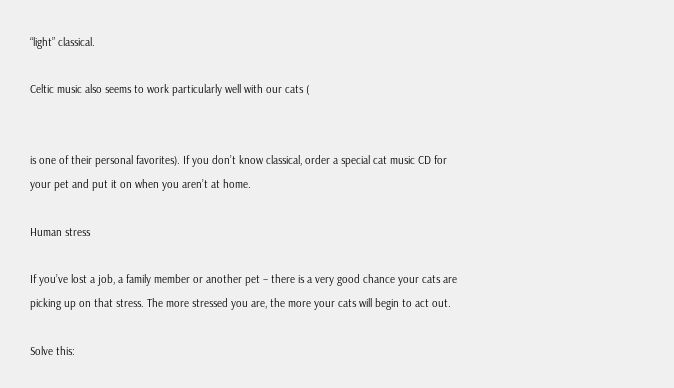“light” classical.

Celtic music also seems to work particularly well with our cats (


is one of their personal favorites). If you don’t know classical, order a special cat music CD for your pet and put it on when you aren’t at home.

Human stress

If you’ve lost a job, a family member or another pet – there is a very good chance your cats are picking up on that stress. The more stressed you are, the more your cats will begin to act out.

Solve this: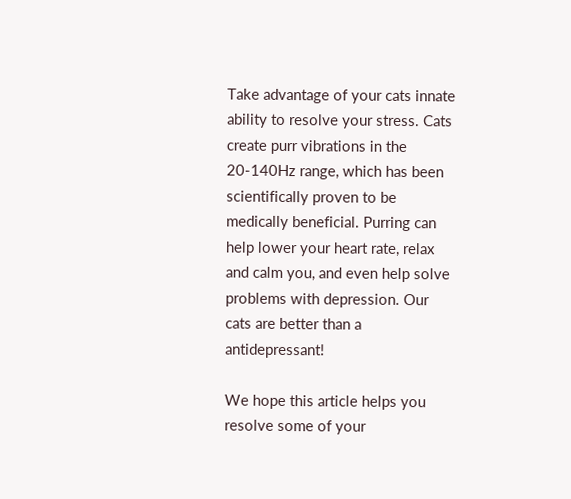Take advantage of your cats innate ability to resolve your stress. Cats create purr vibrations in the 20-140Hz range, which has been scientifically proven to be medically beneficial. Purring can help lower your heart rate, relax and calm you, and even help solve problems with depression. Our cats are better than a antidepressant!

We hope this article helps you resolve some of your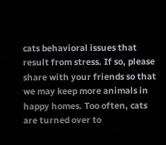cats behavioral issues that result from stress. If so, please share with your friends so that we may keep more animals in happy homes. Too often, cats are turned over to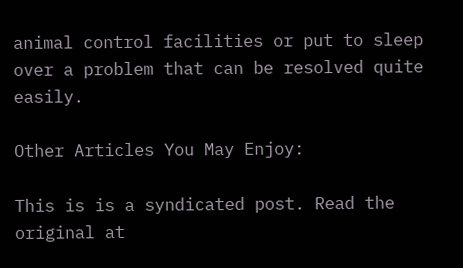animal control facilities or put to sleep over a problem that can be resolved quite easily.

Other Articles You May Enjoy:

This is is a syndicated post. Read the original at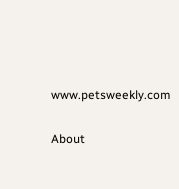www.petsweekly.com

About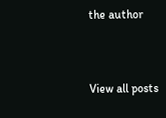the author


View all posts